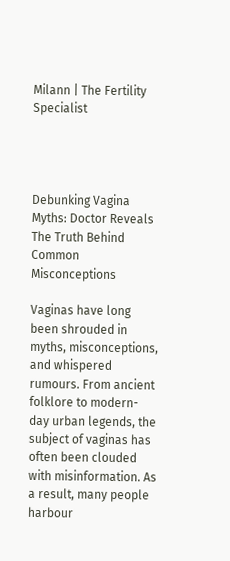Milann | The Fertility Specialist




Debunking Vagina Myths: Doctor Reveals The Truth Behind Common Misconceptions

Vaginas have long been shrouded in myths, misconceptions, and whispered rumours. From ancient folklore to modern-day urban legends, the subject of vaginas has often been clouded with misinformation. As a result, many people harbour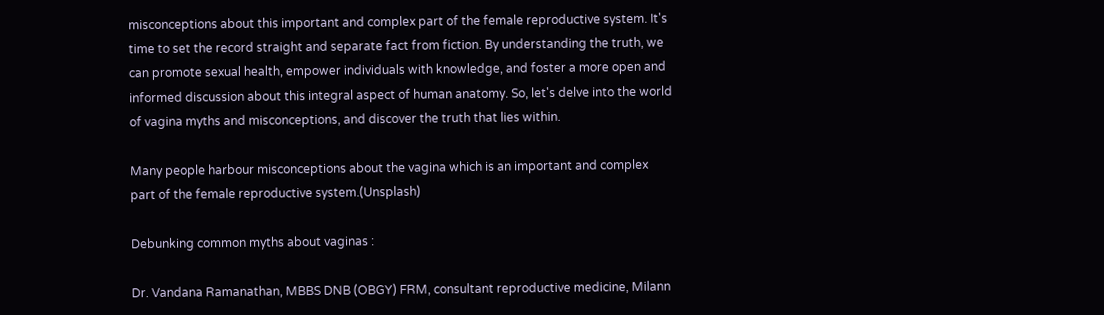misconceptions about this important and complex part of the female reproductive system. It's time to set the record straight and separate fact from fiction. By understanding the truth, we can promote sexual health, empower individuals with knowledge, and foster a more open and informed discussion about this integral aspect of human anatomy. So, let's delve into the world of vagina myths and misconceptions, and discover the truth that lies within.

Many people harbour misconceptions about the vagina which is an important and complex part of the female reproductive system.(Unsplash)

Debunking common myths about vaginas :

Dr. Vandana Ramanathan, MBBS DNB (OBGY) FRM, consultant reproductive medicine, Milann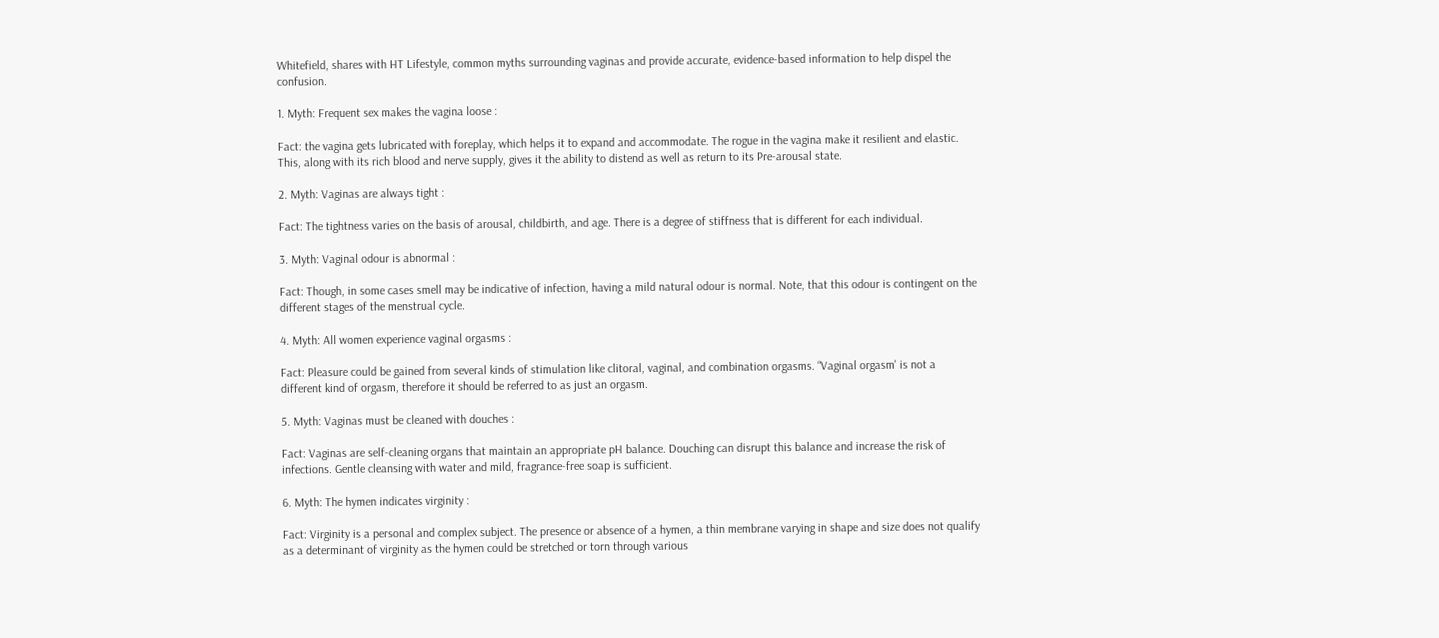Whitefield, shares with HT Lifestyle, common myths surrounding vaginas and provide accurate, evidence-based information to help dispel the confusion.

1. Myth: Frequent sex makes the vagina loose :

Fact: the vagina gets lubricated with foreplay, which helps it to expand and accommodate. The rogue in the vagina make it resilient and elastic. This, along with its rich blood and nerve supply, gives it the ability to distend as well as return to its Pre-arousal state.

2. Myth: Vaginas are always tight :

Fact: The tightness varies on the basis of arousal, childbirth, and age. There is a degree of stiffness that is different for each individual.

3. Myth: Vaginal odour is abnormal :

Fact: Though, in some cases smell may be indicative of infection, having a mild natural odour is normal. Note, that this odour is contingent on the different stages of the menstrual cycle.

4. Myth: All women experience vaginal orgasms :

Fact: Pleasure could be gained from several kinds of stimulation like clitoral, vaginal, and combination orgasms. “Vaginal orgasm' is not a different kind of orgasm, therefore it should be referred to as just an orgasm.

5. Myth: Vaginas must be cleaned with douches :

Fact: Vaginas are self-cleaning organs that maintain an appropriate pH balance. Douching can disrupt this balance and increase the risk of infections. Gentle cleansing with water and mild, fragrance-free soap is sufficient.

6. Myth: The hymen indicates virginity :

Fact: Virginity is a personal and complex subject. The presence or absence of a hymen, a thin membrane varying in shape and size does not qualify as a determinant of virginity as the hymen could be stretched or torn through various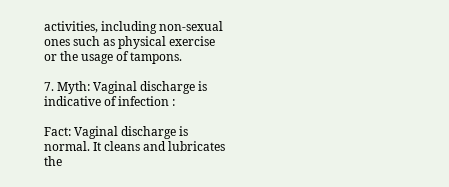activities, including non-sexual ones such as physical exercise or the usage of tampons.

7. Myth: Vaginal discharge is indicative of infection :

Fact: Vaginal discharge is normal. It cleans and lubricates the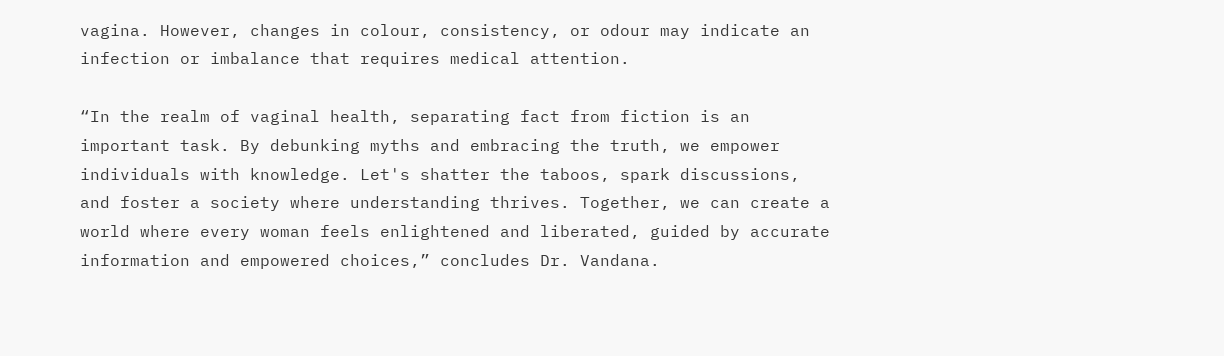vagina. However, changes in colour, consistency, or odour may indicate an infection or imbalance that requires medical attention.

“In the realm of vaginal health, separating fact from fiction is an important task. By debunking myths and embracing the truth, we empower individuals with knowledge. Let's shatter the taboos, spark discussions, and foster a society where understanding thrives. Together, we can create a world where every woman feels enlightened and liberated, guided by accurate information and empowered choices,” concludes Dr. Vandana.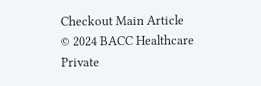Checkout Main Article
© 2024 BACC Healthcare Private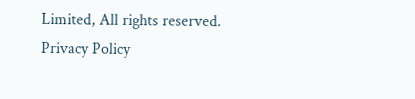Limited, All rights reserved.
Privacy Policy